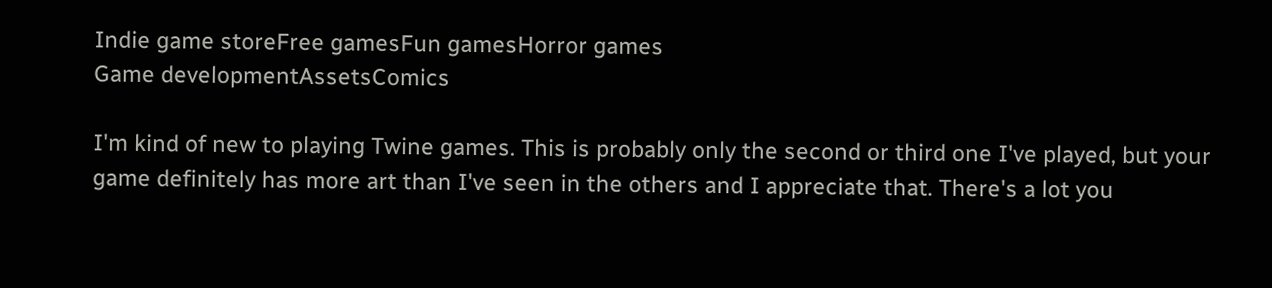Indie game storeFree gamesFun gamesHorror games
Game developmentAssetsComics

I'm kind of new to playing Twine games. This is probably only the second or third one I've played, but your game definitely has more art than I've seen in the others and I appreciate that. There's a lot you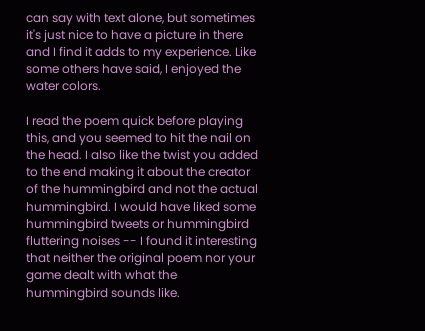can say with text alone, but sometimes it's just nice to have a picture in there and I find it adds to my experience. Like some others have said, I enjoyed the water colors.

I read the poem quick before playing this, and you seemed to hit the nail on the head. I also like the twist you added to the end making it about the creator of the hummingbird and not the actual hummingbird. I would have liked some hummingbird tweets or hummingbird fluttering noises -- I found it interesting that neither the original poem nor your game dealt with what the hummingbird sounds like.